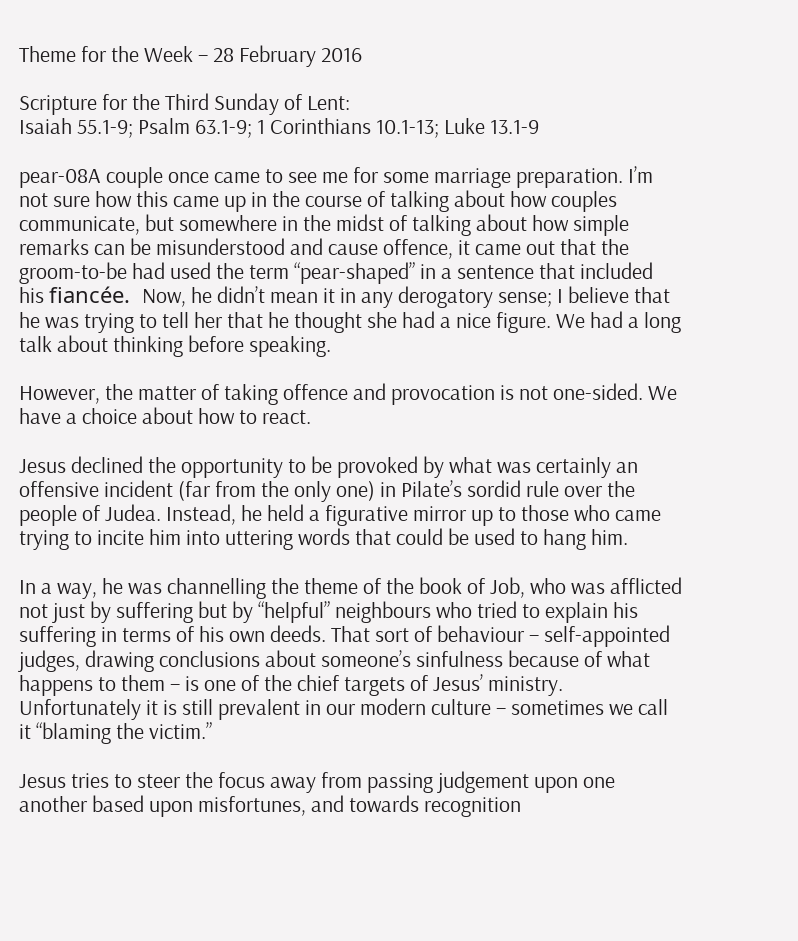Theme for the Week – 28 February 2016

Scripture for the Third Sunday of Lent:
Isaiah 55.1-9; Psalm 63.1-9; 1 Corinthians 10.1-13; Luke 13.1-9

pear-08A couple once came to see me for some marriage preparation. I’m not sure how this came up in the course of talking about how couples communicate, but somewhere in the midst of talking about how simple remarks can be misunderstood and cause offence, it came out that the groom-to-be had used the term “pear-shaped” in a sentence that included his fiancée.  Now, he didn’t mean it in any derogatory sense; I believe that he was trying to tell her that he thought she had a nice figure. We had a long talk about thinking before speaking.

However, the matter of taking offence and provocation is not one-sided. We have a choice about how to react.

Jesus declined the opportunity to be provoked by what was certainly an offensive incident (far from the only one) in Pilate’s sordid rule over the people of Judea. Instead, he held a figurative mirror up to those who came trying to incite him into uttering words that could be used to hang him.

In a way, he was channelling the theme of the book of Job, who was afflicted not just by suffering but by “helpful” neighbours who tried to explain his suffering in terms of his own deeds. That sort of behaviour – self-appointed judges, drawing conclusions about someone’s sinfulness because of what happens to them – is one of the chief targets of Jesus’ ministry. Unfortunately it is still prevalent in our modern culture – sometimes we call it “blaming the victim.”

Jesus tries to steer the focus away from passing judgement upon one another based upon misfortunes, and towards recognition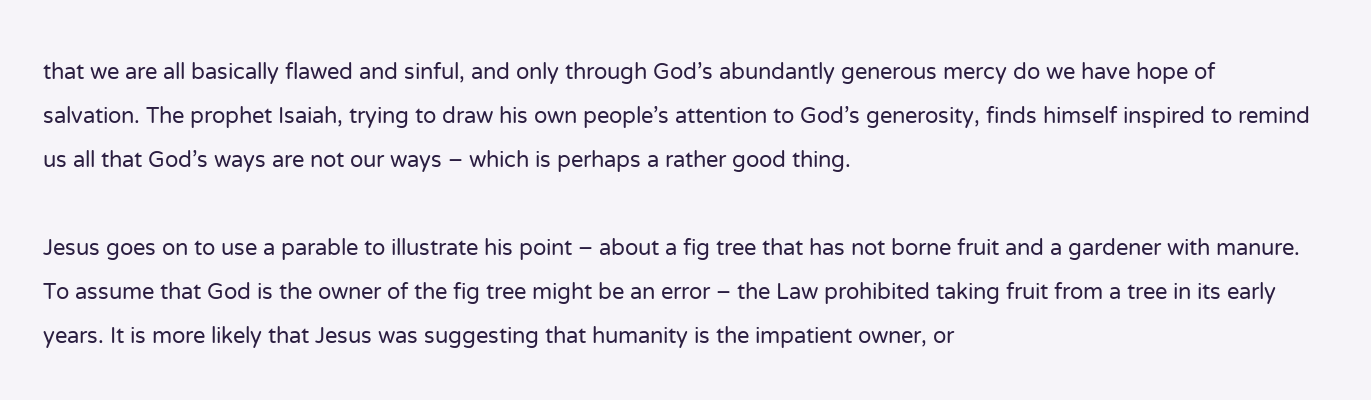that we are all basically flawed and sinful, and only through God’s abundantly generous mercy do we have hope of salvation. The prophet Isaiah, trying to draw his own people’s attention to God’s generosity, finds himself inspired to remind us all that God’s ways are not our ways – which is perhaps a rather good thing.

Jesus goes on to use a parable to illustrate his point – about a fig tree that has not borne fruit and a gardener with manure. To assume that God is the owner of the fig tree might be an error – the Law prohibited taking fruit from a tree in its early years. It is more likely that Jesus was suggesting that humanity is the impatient owner, or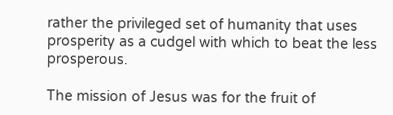rather the privileged set of humanity that uses prosperity as a cudgel with which to beat the less prosperous.

The mission of Jesus was for the fruit of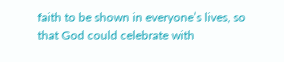faith to be shown in everyone’s lives, so that God could celebrate with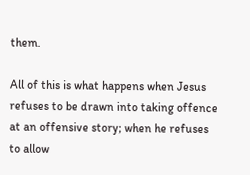them.

All of this is what happens when Jesus refuses to be drawn into taking offence at an offensive story; when he refuses to allow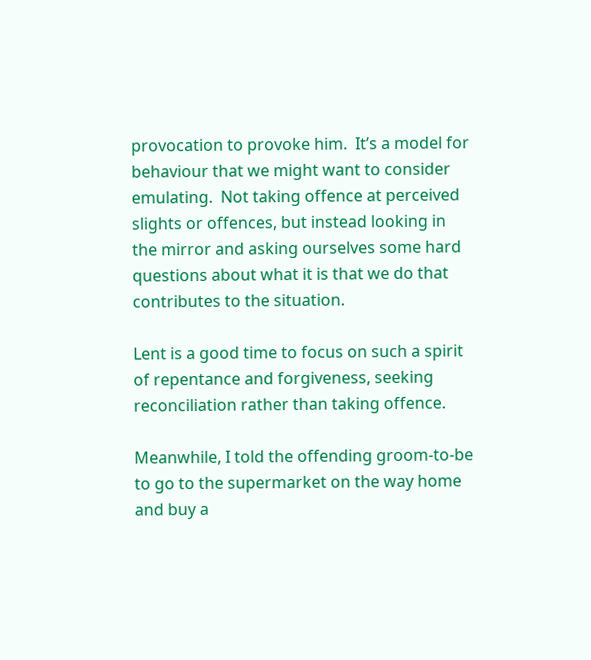provocation to provoke him.  It’s a model for behaviour that we might want to consider emulating.  Not taking offence at perceived slights or offences, but instead looking in the mirror and asking ourselves some hard questions about what it is that we do that contributes to the situation.

Lent is a good time to focus on such a spirit of repentance and forgiveness, seeking reconciliation rather than taking offence.

Meanwhile, I told the offending groom-to-be to go to the supermarket on the way home and buy a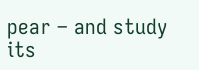pear – and study its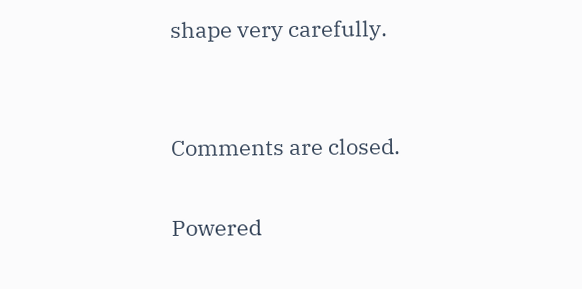shape very carefully.


Comments are closed.

Powered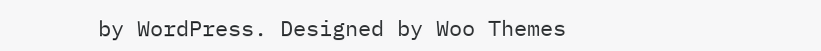by WordPress. Designed by Woo Themes